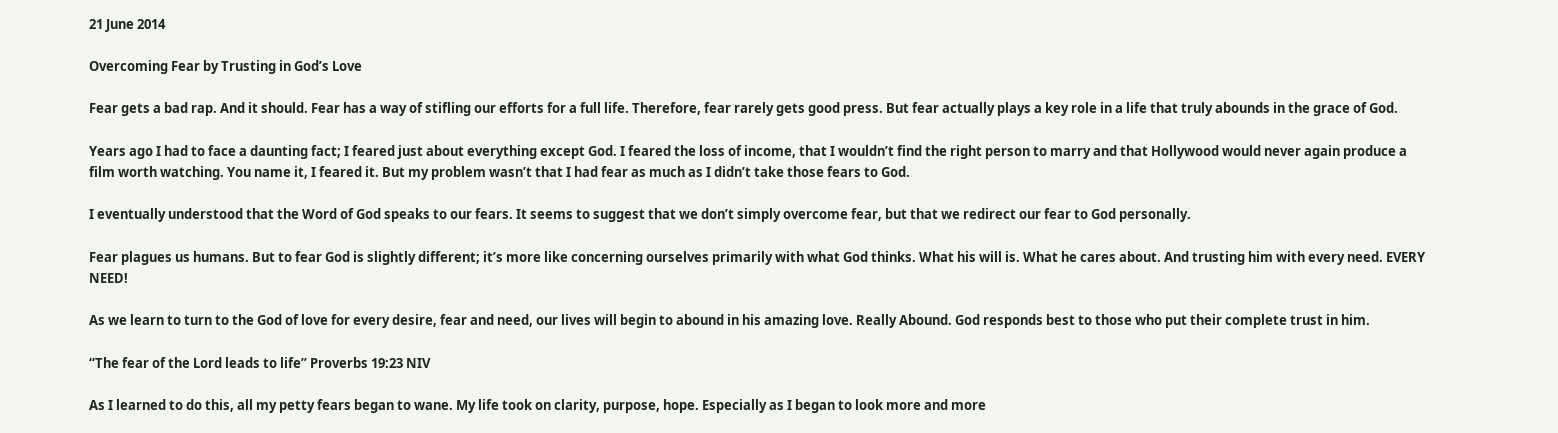21 June 2014

Overcoming Fear by Trusting in God’s Love

Fear gets a bad rap. And it should. Fear has a way of stifling our efforts for a full life. Therefore, fear rarely gets good press. But fear actually plays a key role in a life that truly abounds in the grace of God.

Years ago I had to face a daunting fact; I feared just about everything except God. I feared the loss of income, that I wouldn’t find the right person to marry and that Hollywood would never again produce a film worth watching. You name it, I feared it. But my problem wasn’t that I had fear as much as I didn’t take those fears to God.

I eventually understood that the Word of God speaks to our fears. It seems to suggest that we don’t simply overcome fear, but that we redirect our fear to God personally.

Fear plagues us humans. But to fear God is slightly different; it’s more like concerning ourselves primarily with what God thinks. What his will is. What he cares about. And trusting him with every need. EVERY NEED!

As we learn to turn to the God of love for every desire, fear and need, our lives will begin to abound in his amazing love. Really Abound. God responds best to those who put their complete trust in him.

“The fear of the Lord leads to life” Proverbs 19:23 NIV

As I learned to do this, all my petty fears began to wane. My life took on clarity, purpose, hope. Especially as I began to look more and more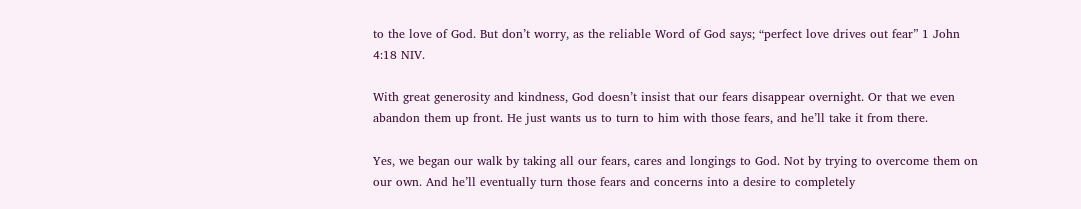to the love of God. But don’t worry, as the reliable Word of God says; “perfect love drives out fear” 1 John 4:18 NIV.

With great generosity and kindness, God doesn’t insist that our fears disappear overnight. Or that we even abandon them up front. He just wants us to turn to him with those fears, and he’ll take it from there.

Yes, we began our walk by taking all our fears, cares and longings to God. Not by trying to overcome them on our own. And he’ll eventually turn those fears and concerns into a desire to completely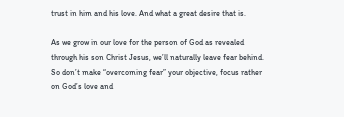trust in him and his love. And what a great desire that is.

As we grow in our love for the person of God as revealed through his son Christ Jesus, we’ll naturally leave fear behind. So don’t make “overcoming fear” your objective, focus rather on God’s love and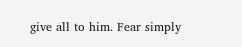give all to him. Fear simply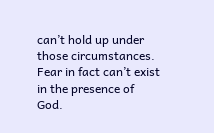can’t hold up under those circumstances. Fear in fact can’t exist in the presence of God.